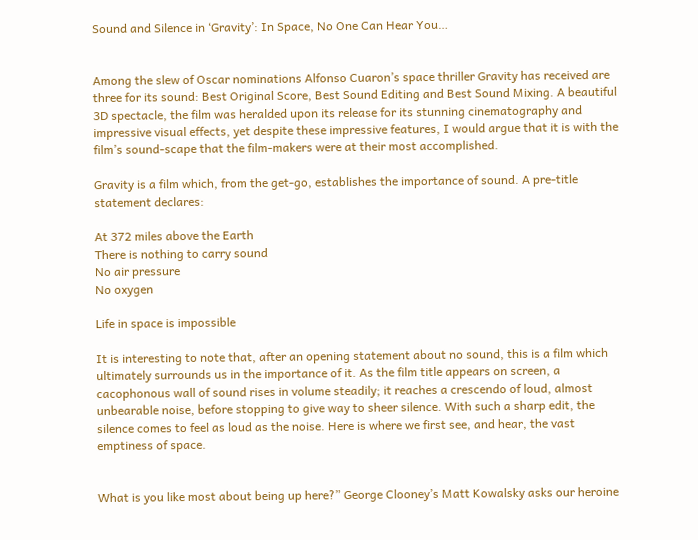Sound and Silence in ‘Gravity’: In Space, No One Can Hear You…


Among the slew of Oscar nominations Alfonso Cuaron’s space thriller Gravity has received are three for its sound: Best Original Score, Best Sound Editing and Best Sound Mixing. A beautiful 3D spectacle, the film was heralded upon its release for its stunning cinematography and impressive visual effects, yet despite these impressive features, I would argue that it is with the film’s sound-scape that the film-makers were at their most accomplished.

Gravity is a film which, from the get-go, establishes the importance of sound. A pre-title statement declares:

At 372 miles above the Earth
There is nothing to carry sound
No air pressure
No oxygen

Life in space is impossible

It is interesting to note that, after an opening statement about no sound, this is a film which ultimately surrounds us in the importance of it. As the film title appears on screen, a cacophonous wall of sound rises in volume steadily; it reaches a crescendo of loud, almost unbearable noise, before stopping to give way to sheer silence. With such a sharp edit, the silence comes to feel as loud as the noise. Here is where we first see, and hear, the vast emptiness of space.


What is you like most about being up here?” George Clooney’s Matt Kowalsky asks our heroine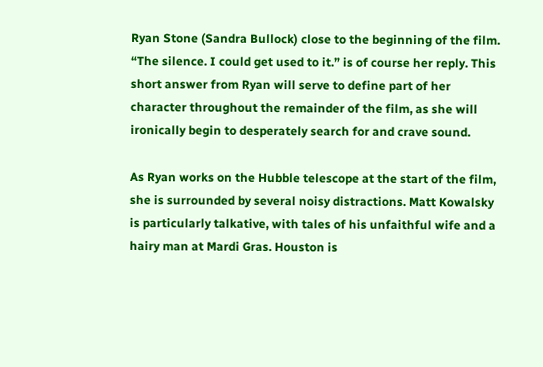Ryan Stone (Sandra Bullock) close to the beginning of the film. “The silence. I could get used to it.” is of course her reply. This short answer from Ryan will serve to define part of her character throughout the remainder of the film, as she will ironically begin to desperately search for and crave sound.

As Ryan works on the Hubble telescope at the start of the film, she is surrounded by several noisy distractions. Matt Kowalsky is particularly talkative, with tales of his unfaithful wife and a hairy man at Mardi Gras. Houston is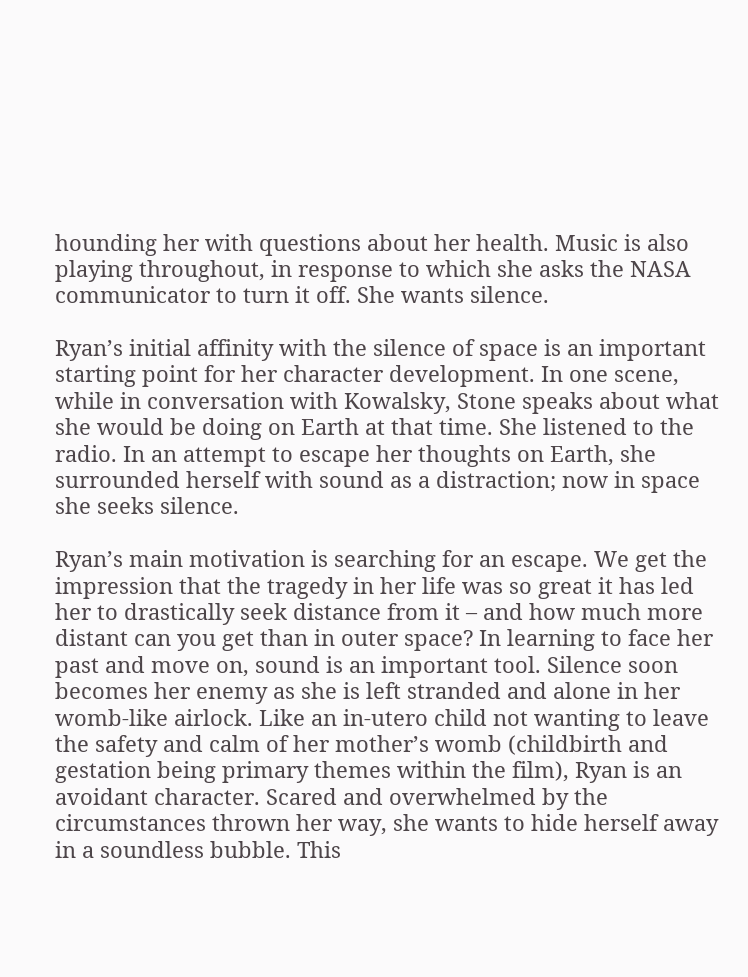hounding her with questions about her health. Music is also playing throughout, in response to which she asks the NASA communicator to turn it off. She wants silence.

Ryan’s initial affinity with the silence of space is an important starting point for her character development. In one scene, while in conversation with Kowalsky, Stone speaks about what she would be doing on Earth at that time. She listened to the radio. In an attempt to escape her thoughts on Earth, she surrounded herself with sound as a distraction; now in space she seeks silence.

Ryan’s main motivation is searching for an escape. We get the impression that the tragedy in her life was so great it has led her to drastically seek distance from it – and how much more distant can you get than in outer space? In learning to face her past and move on, sound is an important tool. Silence soon becomes her enemy as she is left stranded and alone in her womb-like airlock. Like an in-utero child not wanting to leave the safety and calm of her mother’s womb (childbirth and gestation being primary themes within the film), Ryan is an avoidant character. Scared and overwhelmed by the circumstances thrown her way, she wants to hide herself away in a soundless bubble. This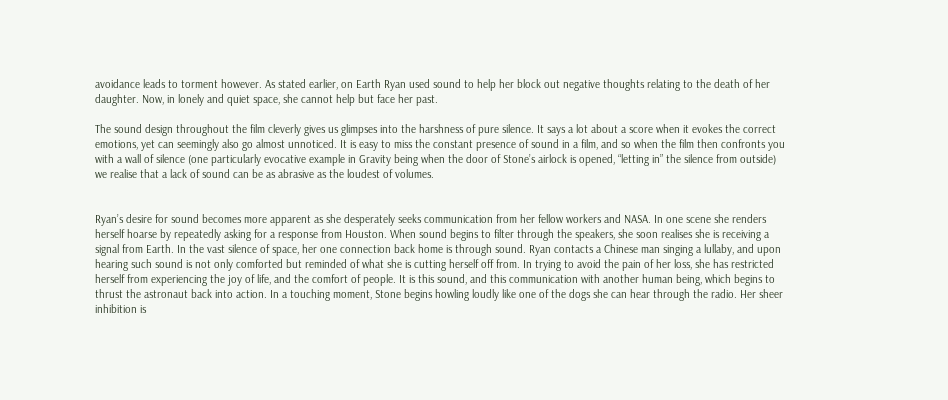avoidance leads to torment however. As stated earlier, on Earth Ryan used sound to help her block out negative thoughts relating to the death of her daughter. Now, in lonely and quiet space, she cannot help but face her past.

The sound design throughout the film cleverly gives us glimpses into the harshness of pure silence. It says a lot about a score when it evokes the correct emotions, yet can seemingly also go almost unnoticed. It is easy to miss the constant presence of sound in a film, and so when the film then confronts you with a wall of silence (one particularly evocative example in Gravity being when the door of Stone’s airlock is opened, “letting in” the silence from outside) we realise that a lack of sound can be as abrasive as the loudest of volumes.


Ryan’s desire for sound becomes more apparent as she desperately seeks communication from her fellow workers and NASA. In one scene she renders herself hoarse by repeatedly asking for a response from Houston. When sound begins to filter through the speakers, she soon realises she is receiving a signal from Earth. In the vast silence of space, her one connection back home is through sound. Ryan contacts a Chinese man singing a lullaby, and upon hearing such sound is not only comforted but reminded of what she is cutting herself off from. In trying to avoid the pain of her loss, she has restricted herself from experiencing the joy of life, and the comfort of people. It is this sound, and this communication with another human being, which begins to thrust the astronaut back into action. In a touching moment, Stone begins howling loudly like one of the dogs she can hear through the radio. Her sheer inhibition is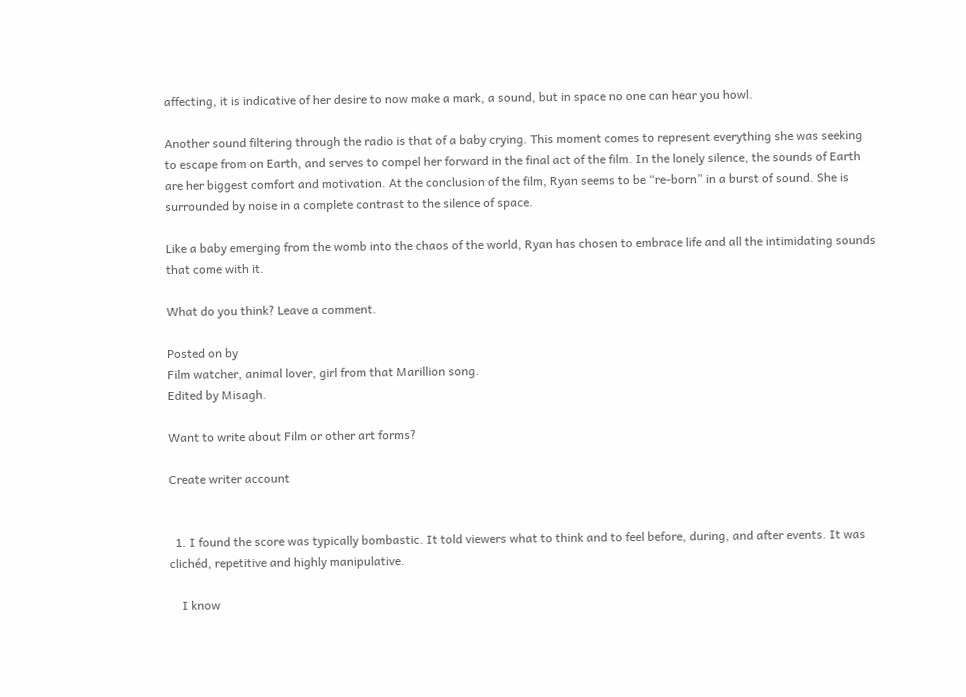affecting, it is indicative of her desire to now make a mark, a sound, but in space no one can hear you howl.

Another sound filtering through the radio is that of a baby crying. This moment comes to represent everything she was seeking to escape from on Earth, and serves to compel her forward in the final act of the film. In the lonely silence, the sounds of Earth are her biggest comfort and motivation. At the conclusion of the film, Ryan seems to be “re-born” in a burst of sound. She is surrounded by noise in a complete contrast to the silence of space.

Like a baby emerging from the womb into the chaos of the world, Ryan has chosen to embrace life and all the intimidating sounds that come with it.

What do you think? Leave a comment.

Posted on by
Film watcher, animal lover, girl from that Marillion song.
Edited by Misagh.

Want to write about Film or other art forms?

Create writer account


  1. I found the score was typically bombastic. It told viewers what to think and to feel before, during, and after events. It was clichéd, repetitive and highly manipulative.

    I know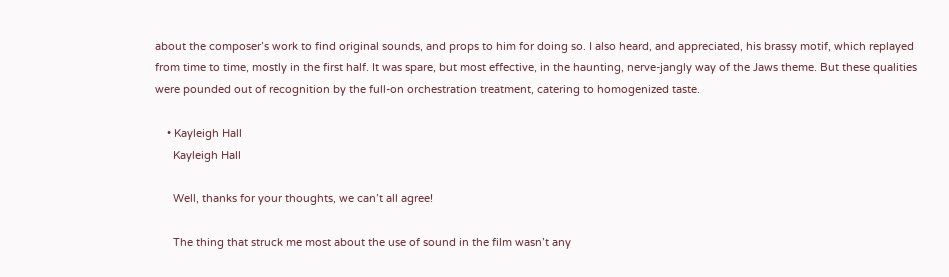about the composer’s work to find original sounds, and props to him for doing so. I also heard, and appreciated, his brassy motif, which replayed from time to time, mostly in the first half. It was spare, but most effective, in the haunting, nerve-jangly way of the Jaws theme. But these qualities were pounded out of recognition by the full-on orchestration treatment, catering to homogenized taste.

    • Kayleigh Hall
      Kayleigh Hall

      Well, thanks for your thoughts, we can’t all agree!

      The thing that struck me most about the use of sound in the film wasn’t any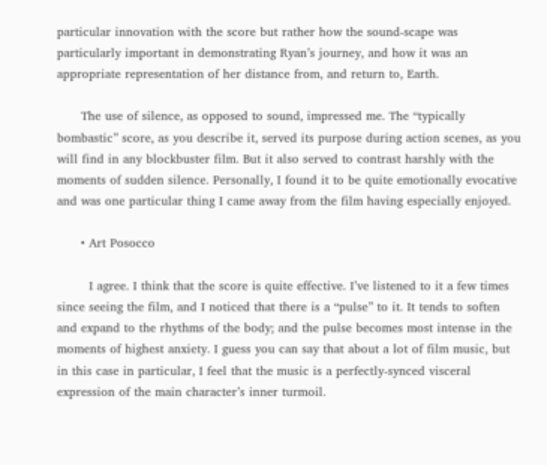particular innovation with the score but rather how the sound-scape was particularly important in demonstrating Ryan’s journey, and how it was an appropriate representation of her distance from, and return to, Earth.

      The use of silence, as opposed to sound, impressed me. The “typically bombastic” score, as you describe it, served its purpose during action scenes, as you will find in any blockbuster film. But it also served to contrast harshly with the moments of sudden silence. Personally, I found it to be quite emotionally evocative and was one particular thing I came away from the film having especially enjoyed.

      • Art Posocco

        I agree. I think that the score is quite effective. I’ve listened to it a few times since seeing the film, and I noticed that there is a “pulse” to it. It tends to soften and expand to the rhythms of the body; and the pulse becomes most intense in the moments of highest anxiety. I guess you can say that about a lot of film music, but in this case in particular, I feel that the music is a perfectly-synced visceral expression of the main character’s inner turmoil.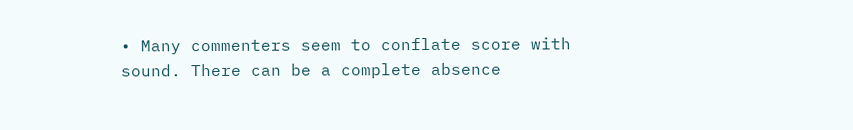• Many commenters seem to conflate score with sound. There can be a complete absence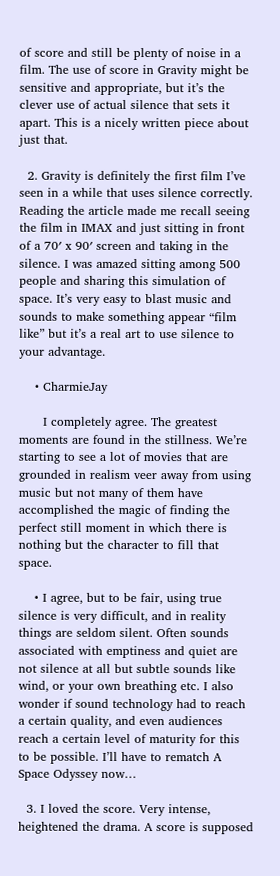of score and still be plenty of noise in a film. The use of score in Gravity might be sensitive and appropriate, but it’s the clever use of actual silence that sets it apart. This is a nicely written piece about just that.

  2. Gravity is definitely the first film I’ve seen in a while that uses silence correctly. Reading the article made me recall seeing the film in IMAX and just sitting in front of a 70′ x 90′ screen and taking in the silence. I was amazed sitting among 500 people and sharing this simulation of space. It’s very easy to blast music and sounds to make something appear “film like” but it’s a real art to use silence to your advantage.

    • CharmieJay

      I completely agree. The greatest moments are found in the stillness. We’re starting to see a lot of movies that are grounded in realism veer away from using music but not many of them have accomplished the magic of finding the perfect still moment in which there is nothing but the character to fill that space.

    • I agree, but to be fair, using true silence is very difficult, and in reality things are seldom silent. Often sounds associated with emptiness and quiet are not silence at all but subtle sounds like wind, or your own breathing etc. I also wonder if sound technology had to reach a certain quality, and even audiences reach a certain level of maturity for this to be possible. I’ll have to rematch A Space Odyssey now…

  3. I loved the score. Very intense, heightened the drama. A score is supposed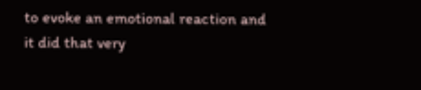to evoke an emotional reaction and it did that very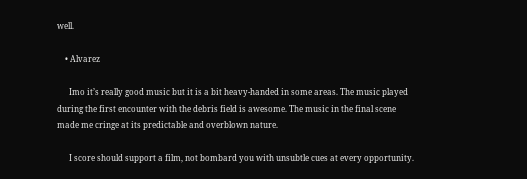well.

    • Alvarez

      Imo it’s really good music but it is a bit heavy-handed in some areas. The music played during the first encounter with the debris field is awesome. The music in the final scene made me cringe at its predictable and overblown nature.

      I score should support a film, not bombard you with unsubtle cues at every opportunity.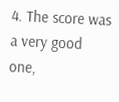4. The score was a very good one,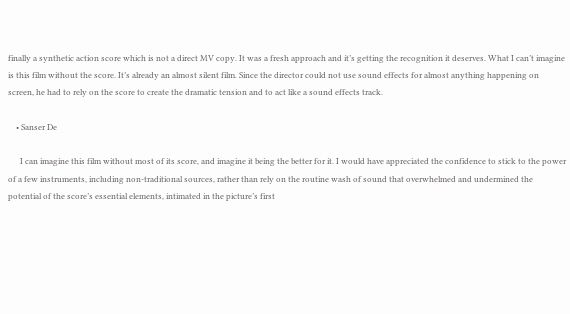finally a synthetic action score which is not a direct MV copy. It was a fresh approach and it’s getting the recognition it deserves. What I can’t imagine is this film without the score. It’s already an almost silent film. Since the director could not use sound effects for almost anything happening on screen, he had to rely on the score to create the dramatic tension and to act like a sound effects track.

    • Sanser De

      I can imagine this film without most of its score, and imagine it being the better for it. I would have appreciated the confidence to stick to the power of a few instruments, including non-traditional sources, rather than rely on the routine wash of sound that overwhelmed and undermined the potential of the score’s essential elements, intimated in the picture’s first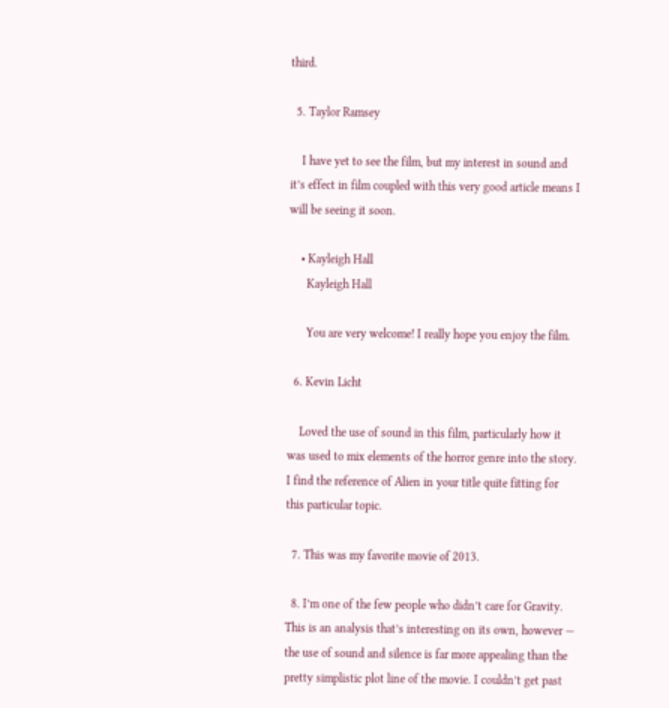third.

  5. Taylor Ramsey

    I have yet to see the film, but my interest in sound and it’s effect in film coupled with this very good article means I will be seeing it soon.

    • Kayleigh Hall
      Kayleigh Hall

      You are very welcome! I really hope you enjoy the film.

  6. Kevin Licht

    Loved the use of sound in this film, particularly how it was used to mix elements of the horror genre into the story. I find the reference of Alien in your title quite fitting for this particular topic.

  7. This was my favorite movie of 2013.

  8. I’m one of the few people who didn’t care for Gravity. This is an analysis that’s interesting on its own, however — the use of sound and silence is far more appealing than the pretty simplistic plot line of the movie. I couldn’t get past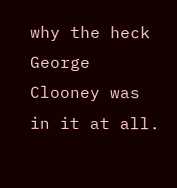why the heck George Clooney was in it at all.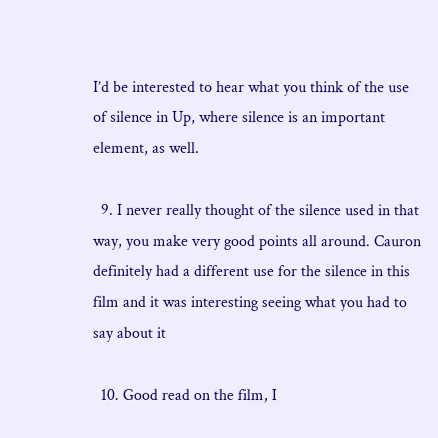I’d be interested to hear what you think of the use of silence in Up, where silence is an important element, as well.

  9. I never really thought of the silence used in that way, you make very good points all around. Cauron definitely had a different use for the silence in this film and it was interesting seeing what you had to say about it

  10. Good read on the film, I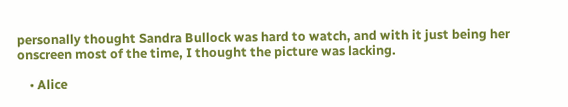personally thought Sandra Bullock was hard to watch, and with it just being her onscreen most of the time, I thought the picture was lacking.

    • Alice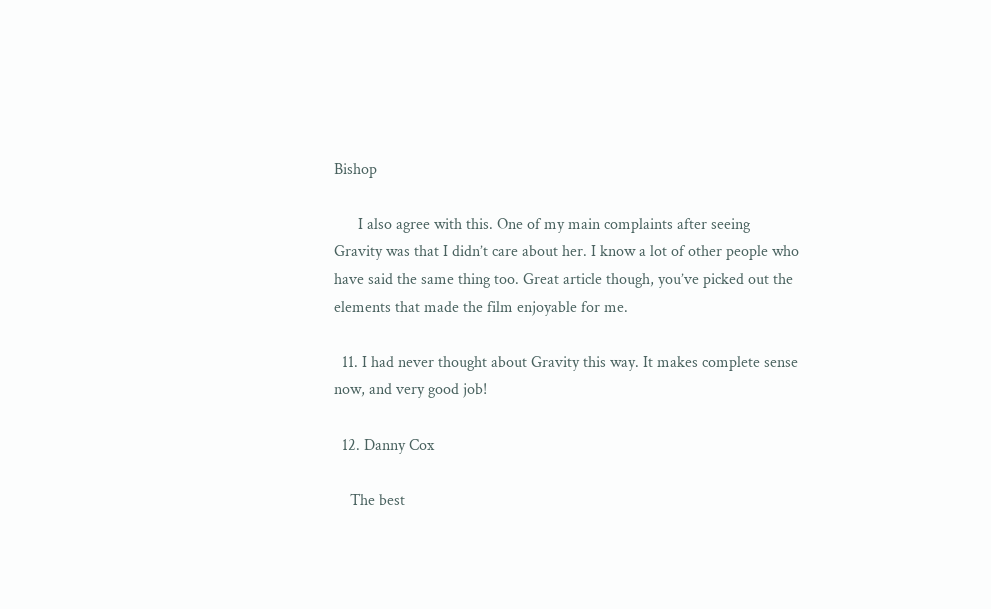Bishop

      I also agree with this. One of my main complaints after seeing Gravity was that I didn’t care about her. I know a lot of other people who have said the same thing too. Great article though, you’ve picked out the elements that made the film enjoyable for me.

  11. I had never thought about Gravity this way. It makes complete sense now, and very good job!

  12. Danny Cox

    The best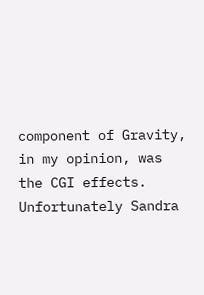component of Gravity, in my opinion, was the CGI effects. Unfortunately Sandra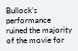Bullock’s performance ruined the majority of the movie for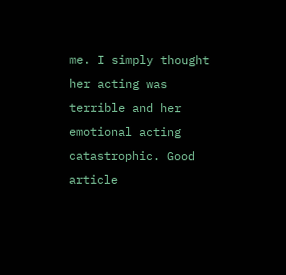me. I simply thought her acting was terrible and her emotional acting catastrophic. Good article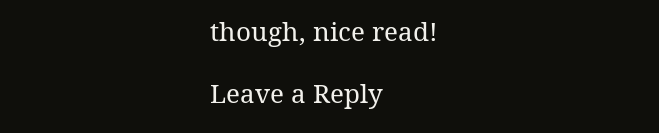though, nice read!

Leave a Reply